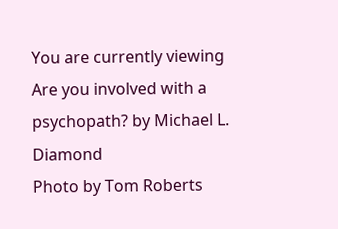You are currently viewing Are you involved with a psychopath? by Michael L. Diamond
Photo by Tom Roberts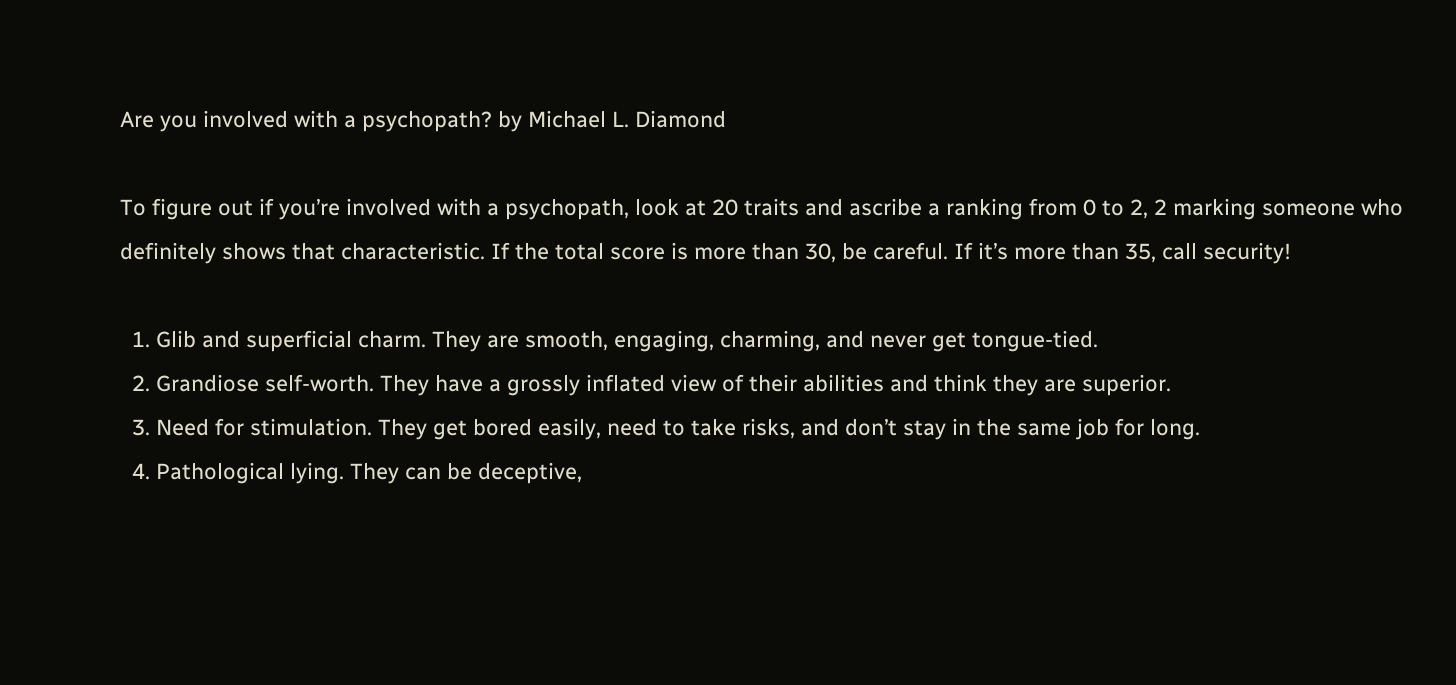Are you involved with a psychopath? by Michael L. Diamond

To figure out if you’re involved with a psychopath, look at 20 traits and ascribe a ranking from 0 to 2, 2 marking someone who definitely shows that characteristic. If the total score is more than 30, be careful. If it’s more than 35, call security!

  1. Glib and superficial charm. They are smooth, engaging, charming, and never get tongue-tied.
  2. Grandiose self-worth. They have a grossly inflated view of their abilities and think they are superior.
  3. Need for stimulation. They get bored easily, need to take risks, and don’t stay in the same job for long.
  4. Pathological lying. They can be deceptive,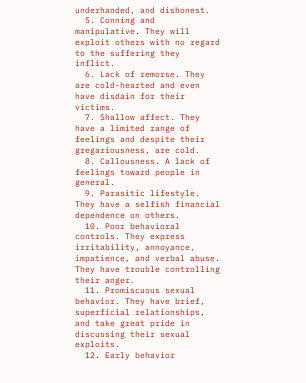underhanded, and dishonest.
  5. Conning and manipulative. They will exploit others with no regard to the suffering they inflict.
  6. Lack of remorse. They are cold-hearted and even have disdain for their victims.
  7. Shallow affect. They have a limited range of feelings and despite their gregariousness, are cold.
  8. Callousness. A lack of feelings toward people in general.
  9. Parasitic lifestyle. They have a selfish financial dependence on others.
  10. Poor behavioral controls. They express irritability, annoyance, impatience, and verbal abuse. They have trouble controlling their anger.
  11. Promiscuous sexual behavior. They have brief, superficial relationships, and take great pride in discussing their sexual exploits.
  12. Early behavior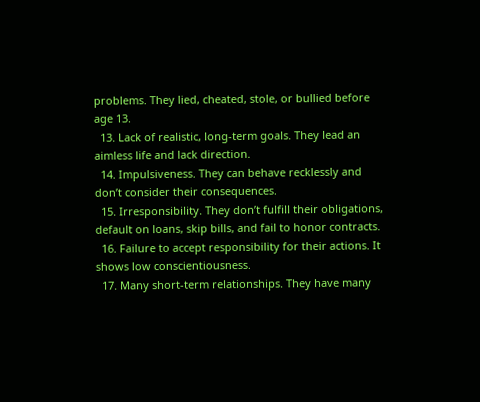problems. They lied, cheated, stole, or bullied before age 13.
  13. Lack of realistic, long-term goals. They lead an aimless life and lack direction.
  14. Impulsiveness. They can behave recklessly and don’t consider their consequences.
  15. Irresponsibility. They don’t fulfill their obligations, default on loans, skip bills, and fail to honor contracts.
  16. Failure to accept responsibility for their actions. It shows low conscientiousness.
  17. Many short-term relationships. They have many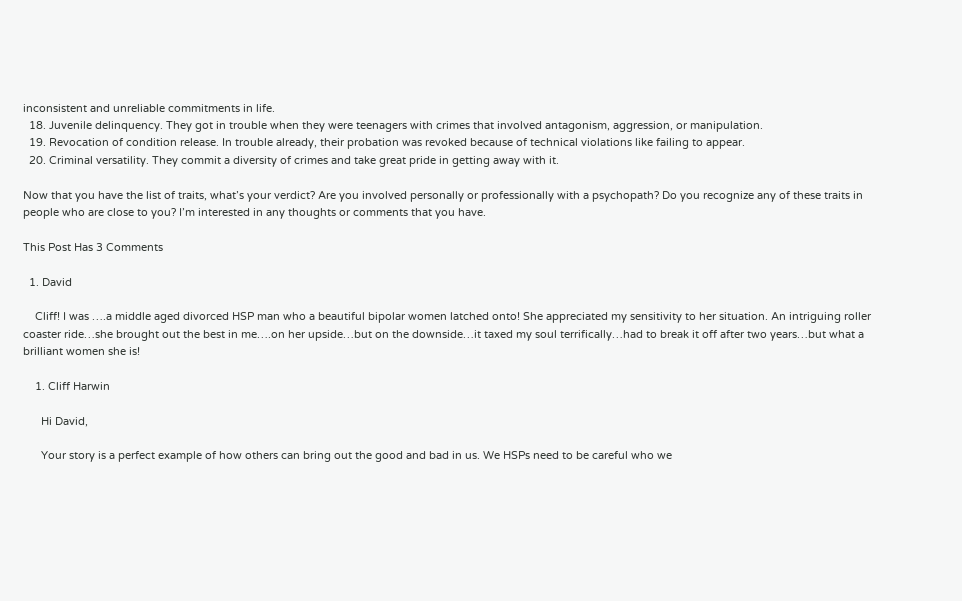inconsistent and unreliable commitments in life.
  18. Juvenile delinquency. They got in trouble when they were teenagers with crimes that involved antagonism, aggression, or manipulation.
  19. Revocation of condition release. In trouble already, their probation was revoked because of technical violations like failing to appear.
  20. Criminal versatility. They commit a diversity of crimes and take great pride in getting away with it.

Now that you have the list of traits, what’s your verdict? Are you involved personally or professionally with a psychopath? Do you recognize any of these traits in people who are close to you? I’m interested in any thoughts or comments that you have.

This Post Has 3 Comments

  1. David

    Cliff! I was ….a middle aged divorced HSP man who a beautiful bipolar women latched onto! She appreciated my sensitivity to her situation. An intriguing roller coaster ride…she brought out the best in me….on her upside…but on the downside…it taxed my soul terrifically…had to break it off after two years…but what a brilliant women she is!

    1. Cliff Harwin

      Hi David,

      Your story is a perfect example of how others can bring out the good and bad in us. We HSPs need to be careful who we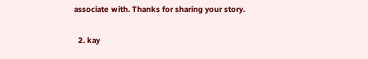associate with. Thanks for sharing your story.

  2. kay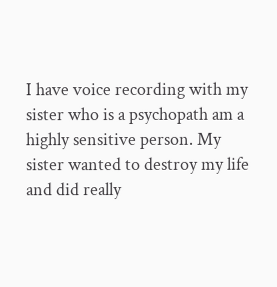I have voice recording with my sister who is a psychopath am a highly sensitive person. My sister wanted to destroy my life and did really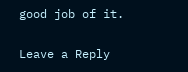good job of it.

Leave a Reply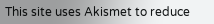This site uses Akismet to reduce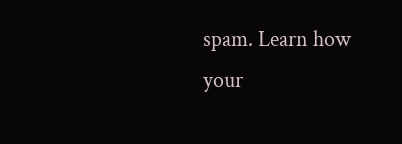spam. Learn how your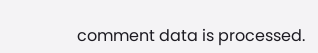comment data is processed.